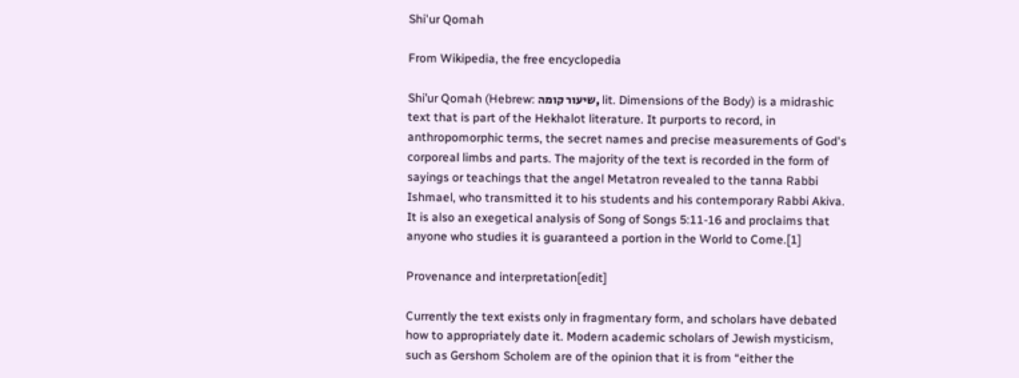Shi'ur Qomah

From Wikipedia, the free encyclopedia

Shi’ur Qomah (Hebrew: שיעור קומה, lit. Dimensions of the Body) is a midrashic text that is part of the Hekhalot literature. It purports to record, in anthropomorphic terms, the secret names and precise measurements of God's corporeal limbs and parts. The majority of the text is recorded in the form of sayings or teachings that the angel Metatron revealed to the tanna Rabbi Ishmael, who transmitted it to his students and his contemporary Rabbi Akiva. It is also an exegetical analysis of Song of Songs 5:11-16 and proclaims that anyone who studies it is guaranteed a portion in the World to Come.[1]

Provenance and interpretation[edit]

Currently the text exists only in fragmentary form, and scholars have debated how to appropriately date it. Modern academic scholars of Jewish mysticism, such as Gershom Scholem are of the opinion that it is from “either the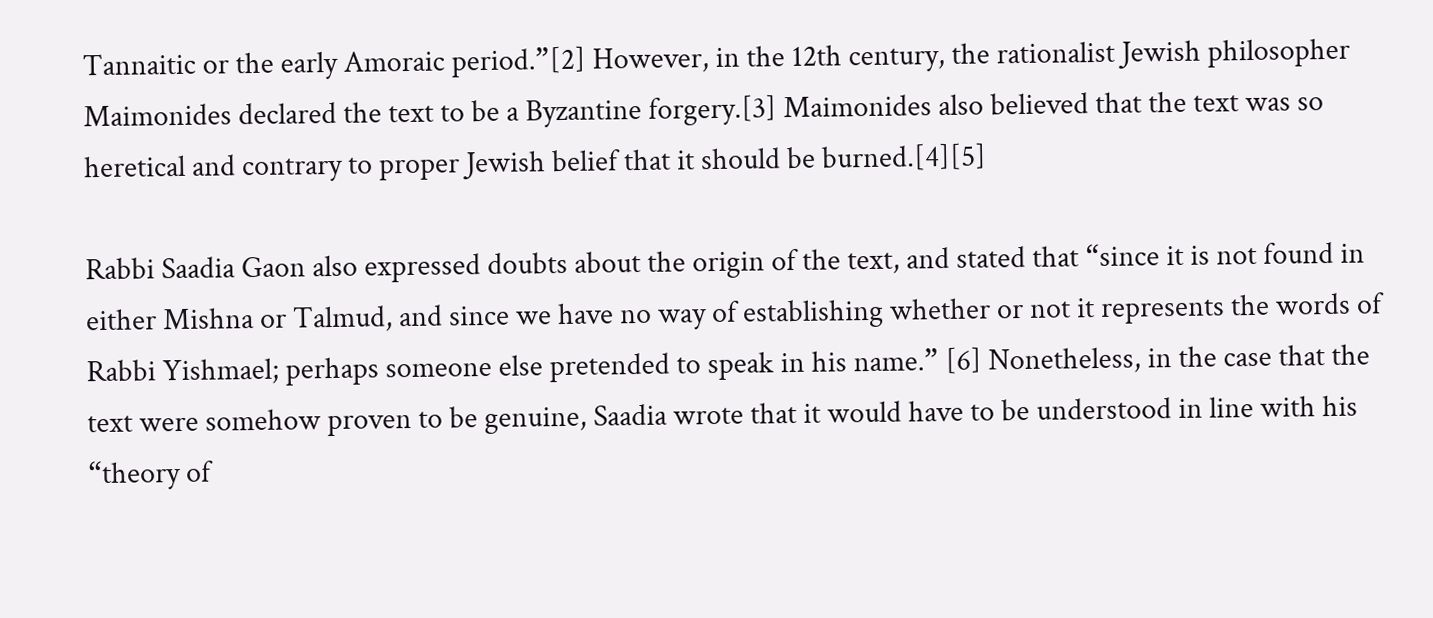Tannaitic or the early Amoraic period.”[2] However, in the 12th century, the rationalist Jewish philosopher Maimonides declared the text to be a Byzantine forgery.[3] Maimonides also believed that the text was so heretical and contrary to proper Jewish belief that it should be burned.[4][5]

Rabbi Saadia Gaon also expressed doubts about the origin of the text, and stated that “since it is not found in either Mishna or Talmud, and since we have no way of establishing whether or not it represents the words of Rabbi Yishmael; perhaps someone else pretended to speak in his name.” [6] Nonetheless, in the case that the text were somehow proven to be genuine, Saadia wrote that it would have to be understood in line with his “theory of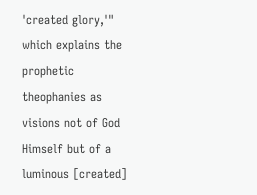'created glory,'" which explains the prophetic theophanies as visions not of God Himself but of a luminous [created]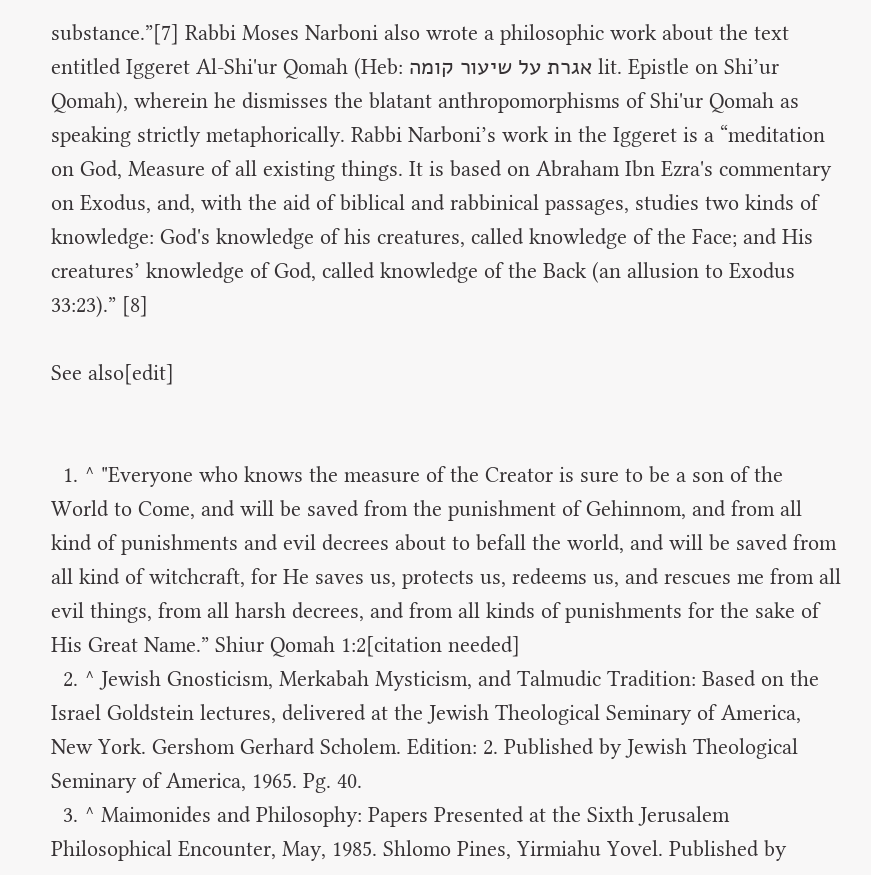substance.”[7] Rabbi Moses Narboni also wrote a philosophic work about the text entitled Iggeret Al-Shi'ur Qomah (Heb: אגרת על שיעור קומה lit. Epistle on Shi’ur Qomah), wherein he dismisses the blatant anthropomorphisms of Shi'ur Qomah as speaking strictly metaphorically. Rabbi Narboni’s work in the Iggeret is a “meditation on God, Measure of all existing things. It is based on Abraham Ibn Ezra's commentary on Exodus, and, with the aid of biblical and rabbinical passages, studies two kinds of knowledge: God's knowledge of his creatures, called knowledge of the Face; and His creatures’ knowledge of God, called knowledge of the Back (an allusion to Exodus 33:23).” [8]

See also[edit]


  1. ^ "Everyone who knows the measure of the Creator is sure to be a son of the World to Come, and will be saved from the punishment of Gehinnom, and from all kind of punishments and evil decrees about to befall the world, and will be saved from all kind of witchcraft, for He saves us, protects us, redeems us, and rescues me from all evil things, from all harsh decrees, and from all kinds of punishments for the sake of His Great Name.” Shiur Qomah 1:2[citation needed]
  2. ^ Jewish Gnosticism, Merkabah Mysticism, and Talmudic Tradition: Based on the Israel Goldstein lectures, delivered at the Jewish Theological Seminary of America, New York. Gershom Gerhard Scholem. Edition: 2. Published by Jewish Theological Seminary of America, 1965. Pg. 40.
  3. ^ Maimonides and Philosophy: Papers Presented at the Sixth Jerusalem Philosophical Encounter, May, 1985. Shlomo Pines, Yirmiahu Yovel. Published by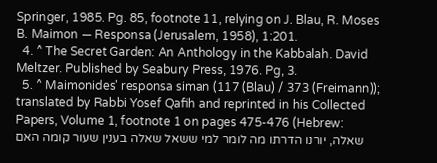Springer, 1985. Pg. 85, footnote 11, relying on J. Blau, R. Moses B. Maimon — Responsa (Jerusalem, 1958), 1:201.
  4. ^ The Secret Garden: An Anthology in the Kabbalah. David Meltzer. Published by Seabury Press, 1976. Pg, 3.
  5. ^ Maimonides' responsa siman (117 (Blau) / 373 (Freimann)); translated by Rabbi Yosef Qafih and reprinted in his Collected Papers, Volume 1, footnote 1 on pages 475-476 (Hebrew: שאלה, יורנו הדרתו מה לומר למי ששאל שאלה בענין שעור קומה האם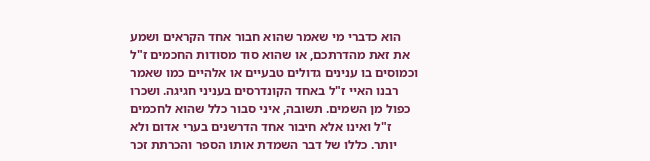הוא כדברי מי שאמר שהוא חבור אחד הקראים ושמע את זאת מהדרתכם, או שהוא סוד מסודות החכמים ז"ל וכמוסים בו ענינים גדולים טבעיים או אלהיים כמו שאמר רבנו האיי ז"ל באחד הקונדרסים בעניני חגיגה. ושכרו כפול מן השמים. תשובה, איני סבור כלל שהוא לחכמים ז"ל ואינו אלא חיבור אחד הדרשנים בערי אדום ולא יותר. כללו של דבר השמדת אותו הספר והכרתת זכר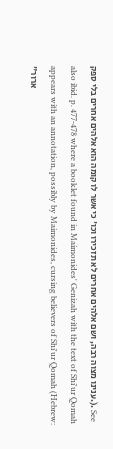ענינו מצוה רבה, ושם אלהים אחרים לא תזכירו וכו' כי אשר לו קומה הוא אלהים אחרים בלי ספק.). See also ibid. p. 477-478 where a booklet found in Maimonides' Genizah with the text of Shi'ur Qomah appears with an annotation, possibly by Maimonides, cursing believers of Shi'ur Qomah (Hebrew: "ארור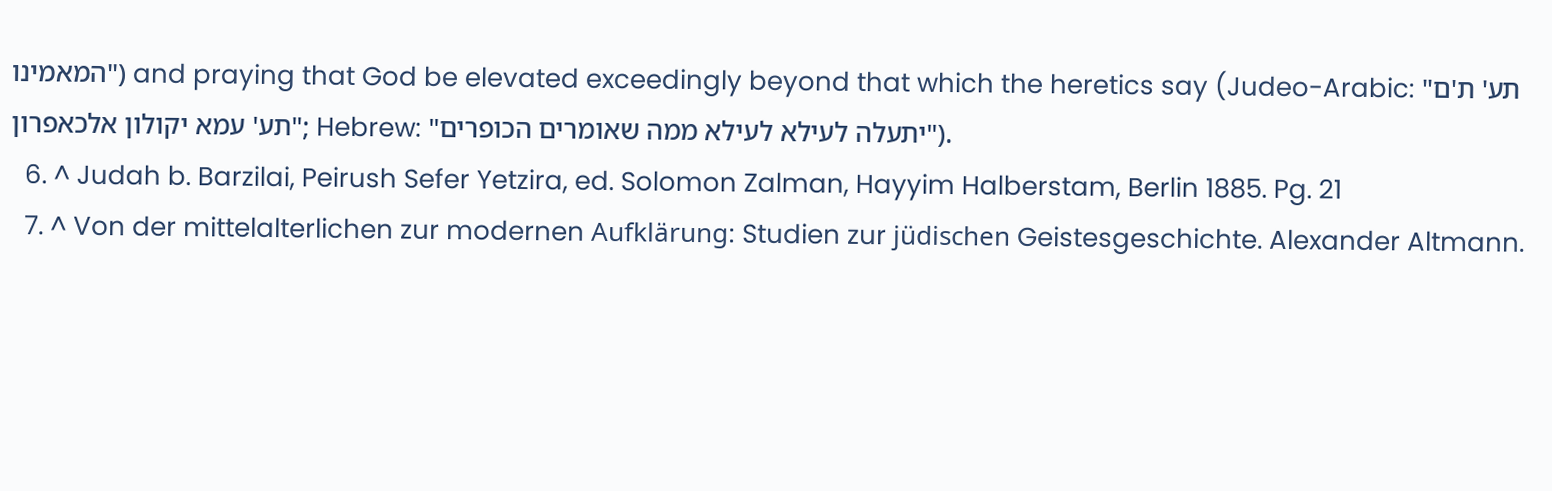המאמינו") and praying that God be elevated exceedingly beyond that which the heretics say (Judeo-Arabic: "תע' ת'ם תע' עמא יקולון אלכאפרון"; Hebrew: "יתעלה לעילא לעילא ממה שאומרים הכופרים").
  6. ^ Judah b. Barzilai, Peirush Sefer Yetzira, ed. Solomon Zalman, Hayyim Halberstam, Berlin 1885. Pg. 21
  7. ^ Von der mittelalterlichen zur modernen Aufklärung: Studien zur jüdischen Geistesgeschichte. Alexander Altmann.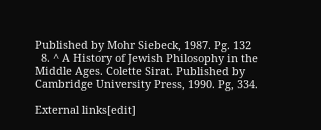Published by Mohr Siebeck, 1987. Pg. 132
  8. ^ A History of Jewish Philosophy in the Middle Ages. Colette Sirat. Published by Cambridge University Press, 1990. Pg, 334.

External links[edit]